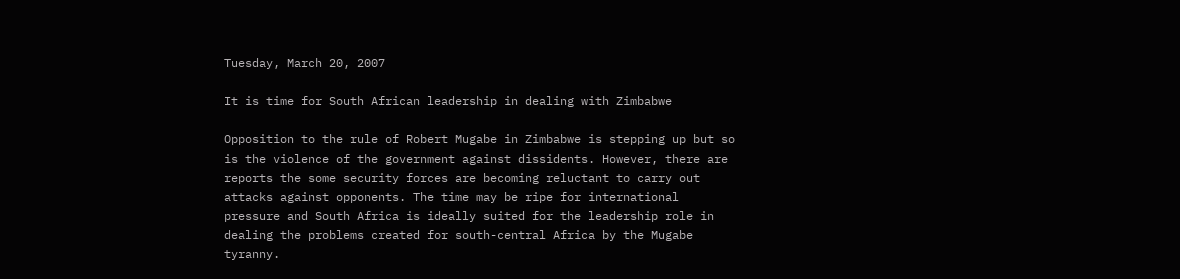Tuesday, March 20, 2007

It is time for South African leadership in dealing with Zimbabwe

Opposition to the rule of Robert Mugabe in Zimbabwe is stepping up but so is the violence of the government against dissidents. However, there are reports the some security forces are becoming reluctant to carry out attacks against opponents. The time may be ripe for international pressure and South Africa is ideally suited for the leadership role in dealing the problems created for south-central Africa by the Mugabe tyranny.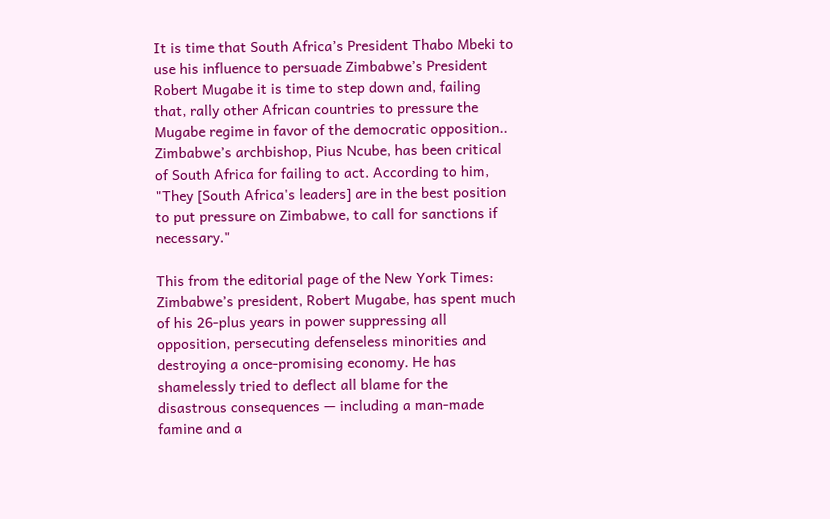It is time that South Africa’s President Thabo Mbeki to use his influence to persuade Zimbabwe’s President Robert Mugabe it is time to step down and, failing that, rally other African countries to pressure the Mugabe regime in favor of the democratic opposition.. Zimbabwe’s archbishop, Pius Ncube, has been critical of South Africa for failing to act. According to him, "They [South Africa's leaders] are in the best position to put pressure on Zimbabwe, to call for sanctions if necessary."

This from the editorial page of the New York Times:
Zimbabwe’s president, Robert Mugabe, has spent much of his 26-plus years in power suppressing all opposition, persecuting defenseless minorities and destroying a once-promising economy. He has shamelessly tried to deflect all blame for the disastrous consequences — including a man-made famine and a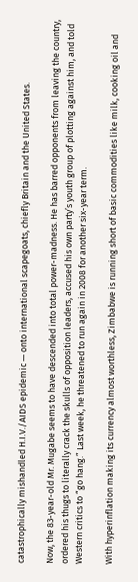catastrophically mishandled H.I.V./AIDS epidemic — onto international scapegoats, chiefly Britain and the United States.

Now, the 83-year-old Mr. Mugabe seems to have descended into total power-madness. He has barred opponents from leaving the country, ordered his thugs to literally crack the skulls of opposition leaders, accused his own party’s youth group of plotting against him, and told Western critics to “go hang.” Last week, he threatened to run again in 2008 for another six-year term.

With hyperinflation making its currency almost worthless, Zimbabwe is running short of basic commodities like milk, cooking oil and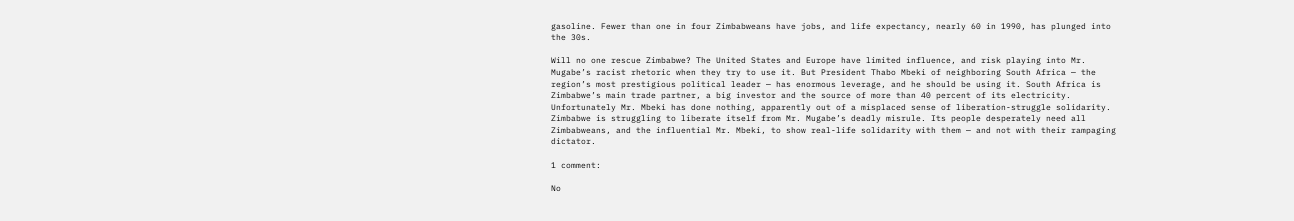gasoline. Fewer than one in four Zimbabweans have jobs, and life expectancy, nearly 60 in 1990, has plunged into the 30s.

Will no one rescue Zimbabwe? The United States and Europe have limited influence, and risk playing into Mr. Mugabe’s racist rhetoric when they try to use it. But President Thabo Mbeki of neighboring South Africa — the region’s most prestigious political leader — has enormous leverage, and he should be using it. South Africa is Zimbabwe’s main trade partner, a big investor and the source of more than 40 percent of its electricity.
Unfortunately Mr. Mbeki has done nothing, apparently out of a misplaced sense of liberation-struggle solidarity. Zimbabwe is struggling to liberate itself from Mr. Mugabe’s deadly misrule. Its people desperately need all Zimbabweans, and the influential Mr. Mbeki, to show real-life solidarity with them — and not with their rampaging dictator.

1 comment:

No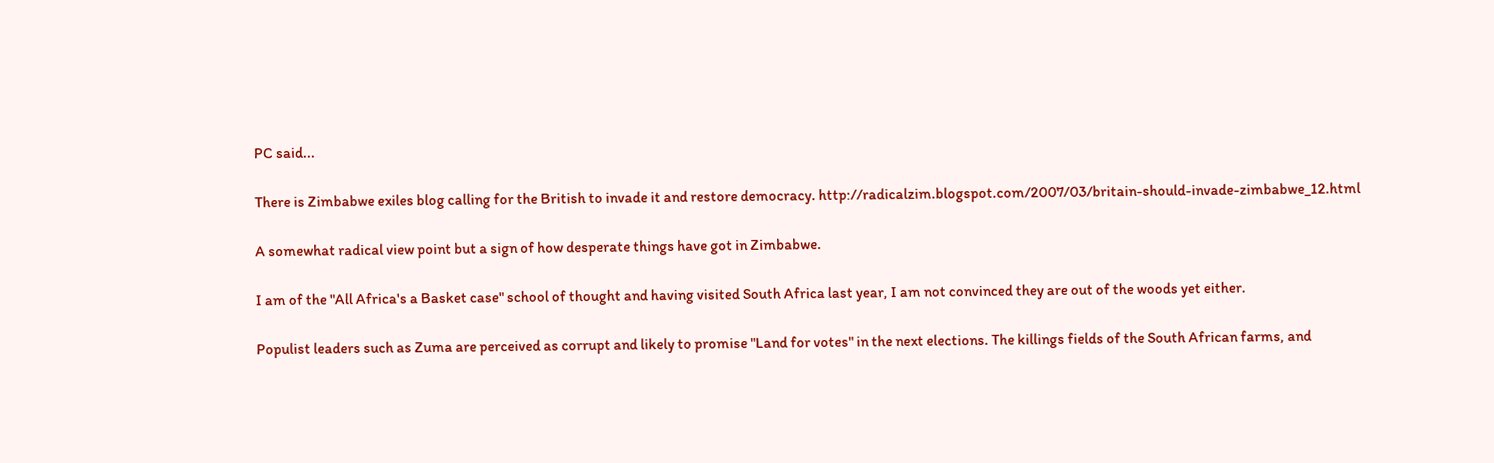PC said...

There is Zimbabwe exiles blog calling for the British to invade it and restore democracy. http://radicalzim.blogspot.com/2007/03/britain-should-invade-zimbabwe_12.html

A somewhat radical view point but a sign of how desperate things have got in Zimbabwe.

I am of the "All Africa's a Basket case" school of thought and having visited South Africa last year, I am not convinced they are out of the woods yet either.

Populist leaders such as Zuma are perceived as corrupt and likely to promise "Land for votes" in the next elections. The killings fields of the South African farms, and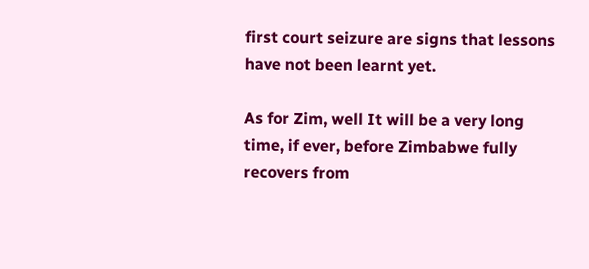first court seizure are signs that lessons have not been learnt yet.

As for Zim, well It will be a very long time, if ever, before Zimbabwe fully recovers from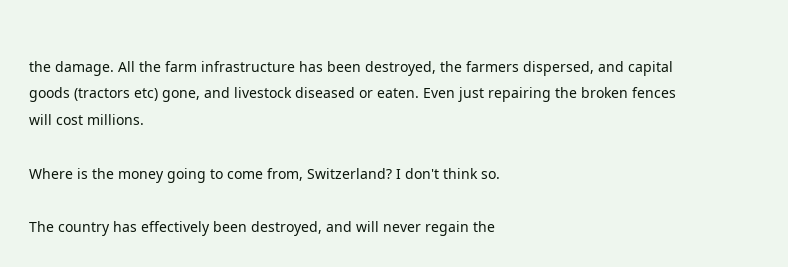the damage. All the farm infrastructure has been destroyed, the farmers dispersed, and capital goods (tractors etc) gone, and livestock diseased or eaten. Even just repairing the broken fences will cost millions.

Where is the money going to come from, Switzerland? I don't think so.

The country has effectively been destroyed, and will never regain the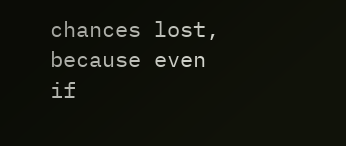chances lost, because even if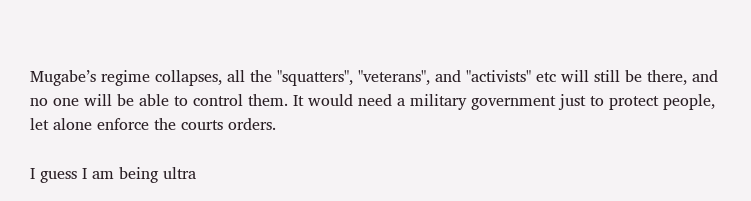Mugabe’s regime collapses, all the "squatters", "veterans", and "activists" etc will still be there, and no one will be able to control them. It would need a military government just to protect people, let alone enforce the courts orders.

I guess I am being ultra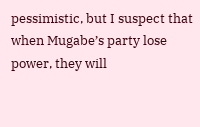pessimistic, but I suspect that when Mugabe’s party lose power, they will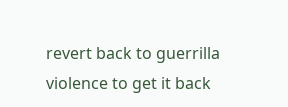revert back to guerrilla violence to get it back